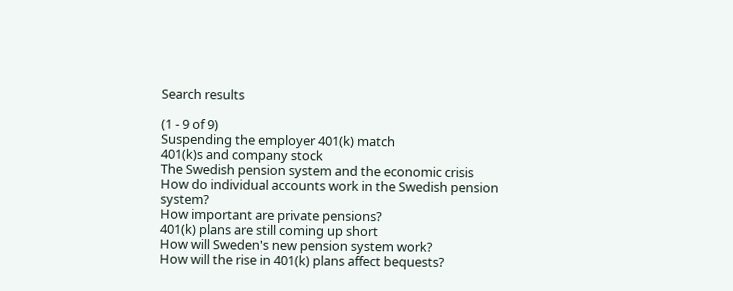Search results

(1 - 9 of 9)
Suspending the employer 401(k) match
401(k)s and company stock
The Swedish pension system and the economic crisis
How do individual accounts work in the Swedish pension system?
How important are private pensions?
401(k) plans are still coming up short
How will Sweden's new pension system work?
How will the rise in 401(k) plans affect bequests?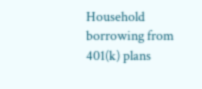Household borrowing from 401(k) plans